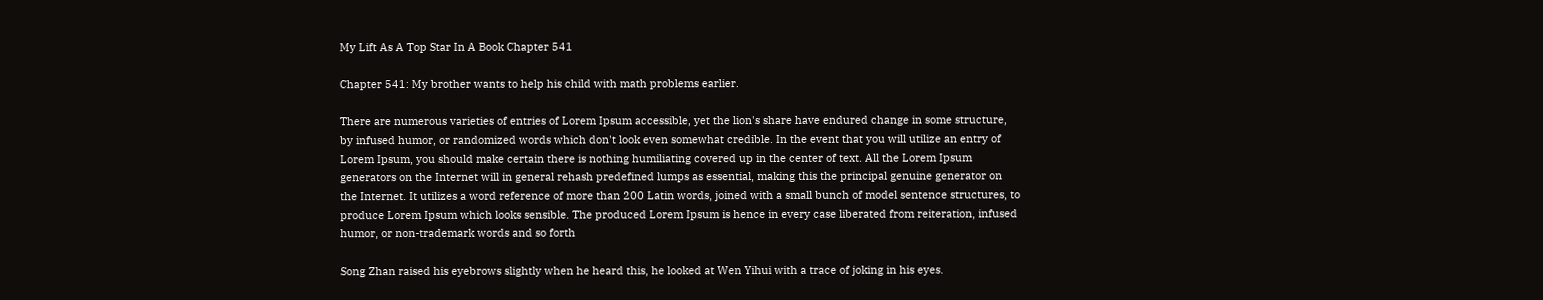My Lift As A Top Star In A Book Chapter 541

Chapter 541: My brother wants to help his child with math problems earlier.

There are numerous varieties of entries of Lorem Ipsum accessible, yet the lion's share have endured change in some structure, by infused humor, or randomized words which don't look even somewhat credible. In the event that you will utilize an entry of Lorem Ipsum, you should make certain there is nothing humiliating covered up in the center of text. All the Lorem Ipsum generators on the Internet will in general rehash predefined lumps as essential, making this the principal genuine generator on the Internet. It utilizes a word reference of more than 200 Latin words, joined with a small bunch of model sentence structures, to produce Lorem Ipsum which looks sensible. The produced Lorem Ipsum is hence in every case liberated from reiteration, infused humor, or non-trademark words and so forth

Song Zhan raised his eyebrows slightly when he heard this, he looked at Wen Yihui with a trace of joking in his eyes.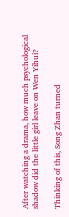After watching a drama, how much psychological shadow did the little girl leave on Wen Yihui?

Thinking of this, Song Zhan turned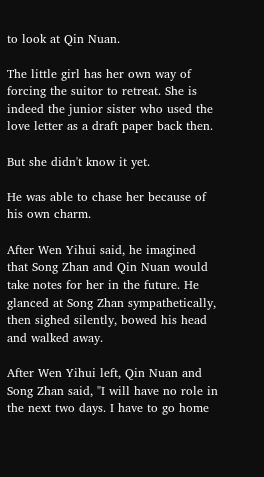to look at Qin Nuan.

The little girl has her own way of forcing the suitor to retreat. She is indeed the junior sister who used the love letter as a draft paper back then.

But she didn't know it yet.

He was able to chase her because of his own charm.

After Wen Yihui said, he imagined that Song Zhan and Qin Nuan would take notes for her in the future. He glanced at Song Zhan sympathetically, then sighed silently, bowed his head and walked away.

After Wen Yihui left, Qin Nuan and Song Zhan said, "I will have no role in the next two days. I have to go home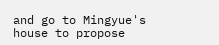and go to Mingyue's house to propose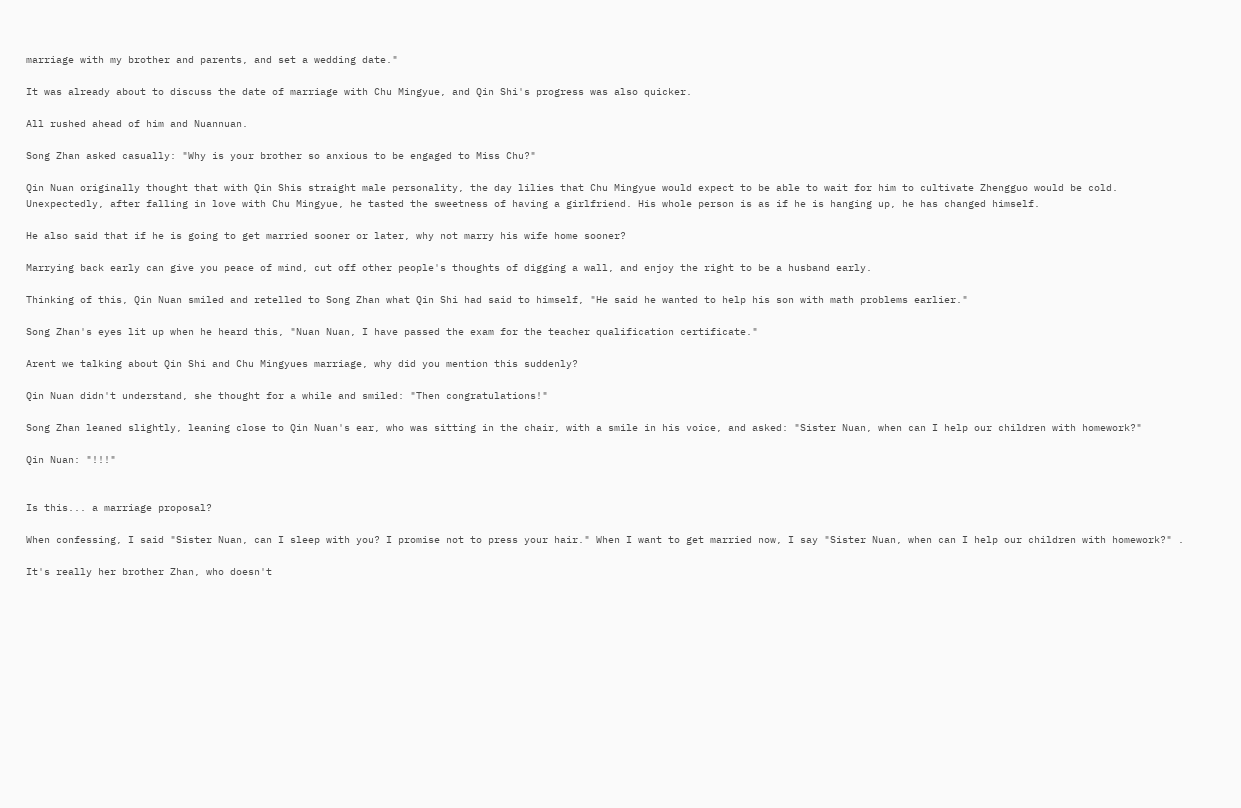marriage with my brother and parents, and set a wedding date."

It was already about to discuss the date of marriage with Chu Mingyue, and Qin Shi's progress was also quicker.

All rushed ahead of him and Nuannuan.

Song Zhan asked casually: "Why is your brother so anxious to be engaged to Miss Chu?"

Qin Nuan originally thought that with Qin Shis straight male personality, the day lilies that Chu Mingyue would expect to be able to wait for him to cultivate Zhengguo would be cold. Unexpectedly, after falling in love with Chu Mingyue, he tasted the sweetness of having a girlfriend. His whole person is as if he is hanging up, he has changed himself.

He also said that if he is going to get married sooner or later, why not marry his wife home sooner?

Marrying back early can give you peace of mind, cut off other people's thoughts of digging a wall, and enjoy the right to be a husband early.

Thinking of this, Qin Nuan smiled and retelled to Song Zhan what Qin Shi had said to himself, "He said he wanted to help his son with math problems earlier."

Song Zhan's eyes lit up when he heard this, "Nuan Nuan, I have passed the exam for the teacher qualification certificate."

Arent we talking about Qin Shi and Chu Mingyues marriage, why did you mention this suddenly?

Qin Nuan didn't understand, she thought for a while and smiled: "Then congratulations!"

Song Zhan leaned slightly, leaning close to Qin Nuan's ear, who was sitting in the chair, with a smile in his voice, and asked: "Sister Nuan, when can I help our children with homework?"

Qin Nuan: "!!!"


Is this... a marriage proposal?

When confessing, I said "Sister Nuan, can I sleep with you? I promise not to press your hair." When I want to get married now, I say "Sister Nuan, when can I help our children with homework?" .

It's really her brother Zhan, who doesn't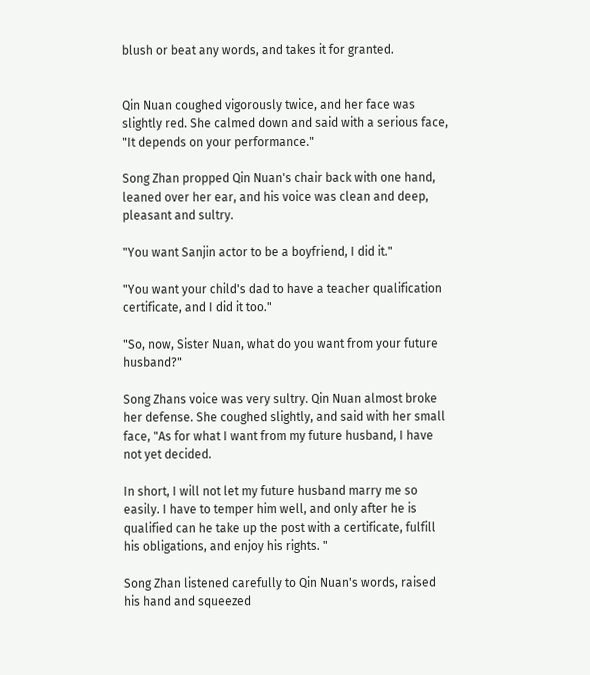blush or beat any words, and takes it for granted.


Qin Nuan coughed vigorously twice, and her face was slightly red. She calmed down and said with a serious face, "It depends on your performance."

Song Zhan propped Qin Nuan's chair back with one hand, leaned over her ear, and his voice was clean and deep, pleasant and sultry.

"You want Sanjin actor to be a boyfriend, I did it."

"You want your child's dad to have a teacher qualification certificate, and I did it too."

"So, now, Sister Nuan, what do you want from your future husband?"

Song Zhans voice was very sultry. Qin Nuan almost broke her defense. She coughed slightly, and said with her small face, "As for what I want from my future husband, I have not yet decided.

In short, I will not let my future husband marry me so easily. I have to temper him well, and only after he is qualified can he take up the post with a certificate, fulfill his obligations, and enjoy his rights. "

Song Zhan listened carefully to Qin Nuan's words, raised his hand and squeezed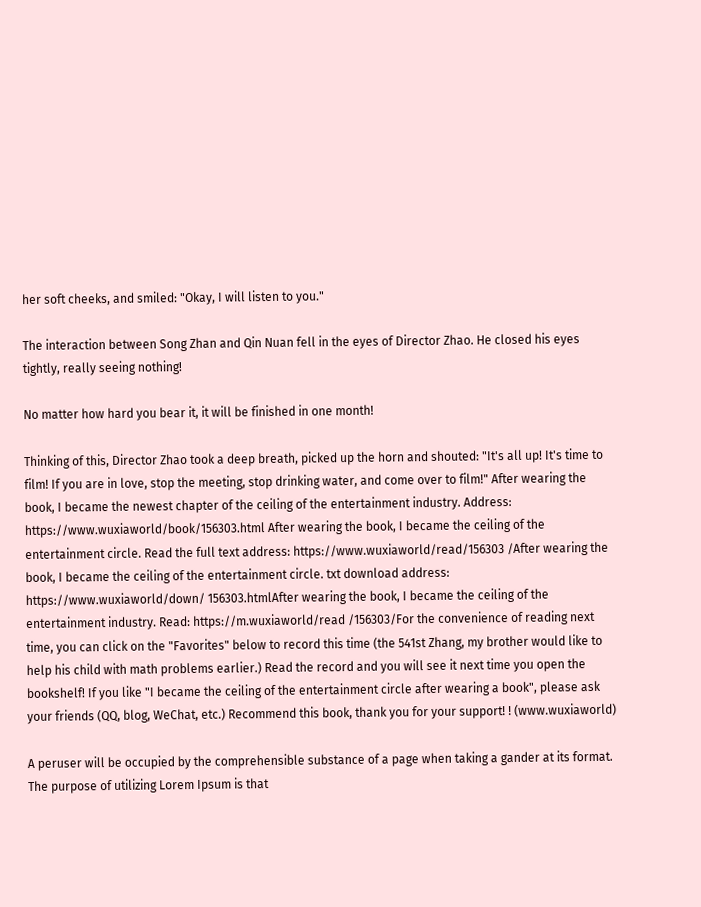her soft cheeks, and smiled: "Okay, I will listen to you."

The interaction between Song Zhan and Qin Nuan fell in the eyes of Director Zhao. He closed his eyes tightly, really seeing nothing!

No matter how hard you bear it, it will be finished in one month!

Thinking of this, Director Zhao took a deep breath, picked up the horn and shouted: "It's all up! It's time to film! If you are in love, stop the meeting, stop drinking water, and come over to film!" After wearing the book, I became the newest chapter of the ceiling of the entertainment industry. Address: https://www.wuxiaworld/book/156303.html After wearing the book, I became the ceiling of the entertainment circle. Read the full text address: https://www.wuxiaworld/read/156303 /After wearing the book, I became the ceiling of the entertainment circle. txt download address: https://www.wuxiaworld/down/ 156303.htmlAfter wearing the book, I became the ceiling of the entertainment industry. Read: https://m.wuxiaworld/read /156303/For the convenience of reading next time, you can click on the "Favorites" below to record this time (the 541st Zhang, my brother would like to help his child with math problems earlier.) Read the record and you will see it next time you open the bookshelf! If you like "I became the ceiling of the entertainment circle after wearing a book", please ask your friends (QQ, blog, WeChat, etc.) Recommend this book, thank you for your support! ! (www.wuxiaworld)

A peruser will be occupied by the comprehensible substance of a page when taking a gander at its format. The purpose of utilizing Lorem Ipsum is that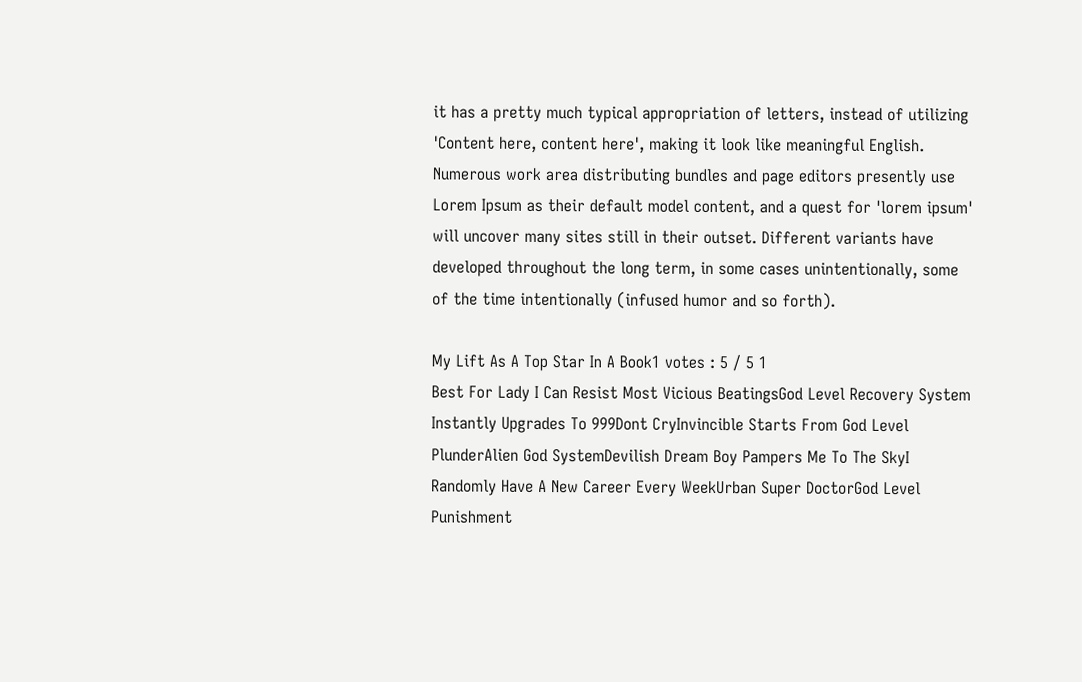it has a pretty much typical appropriation of letters, instead of utilizing 'Content here, content here', making it look like meaningful English. Numerous work area distributing bundles and page editors presently use Lorem Ipsum as their default model content, and a quest for 'lorem ipsum' will uncover many sites still in their outset. Different variants have developed throughout the long term, in some cases unintentionally, some of the time intentionally (infused humor and so forth).

My Lift As A Top Star In A Book1 votes : 5 / 5 1
Best For Lady I Can Resist Most Vicious BeatingsGod Level Recovery System Instantly Upgrades To 999Dont CryInvincible Starts From God Level PlunderAlien God SystemDevilish Dream Boy Pampers Me To The SkyI Randomly Have A New Career Every WeekUrban Super DoctorGod Level Punishment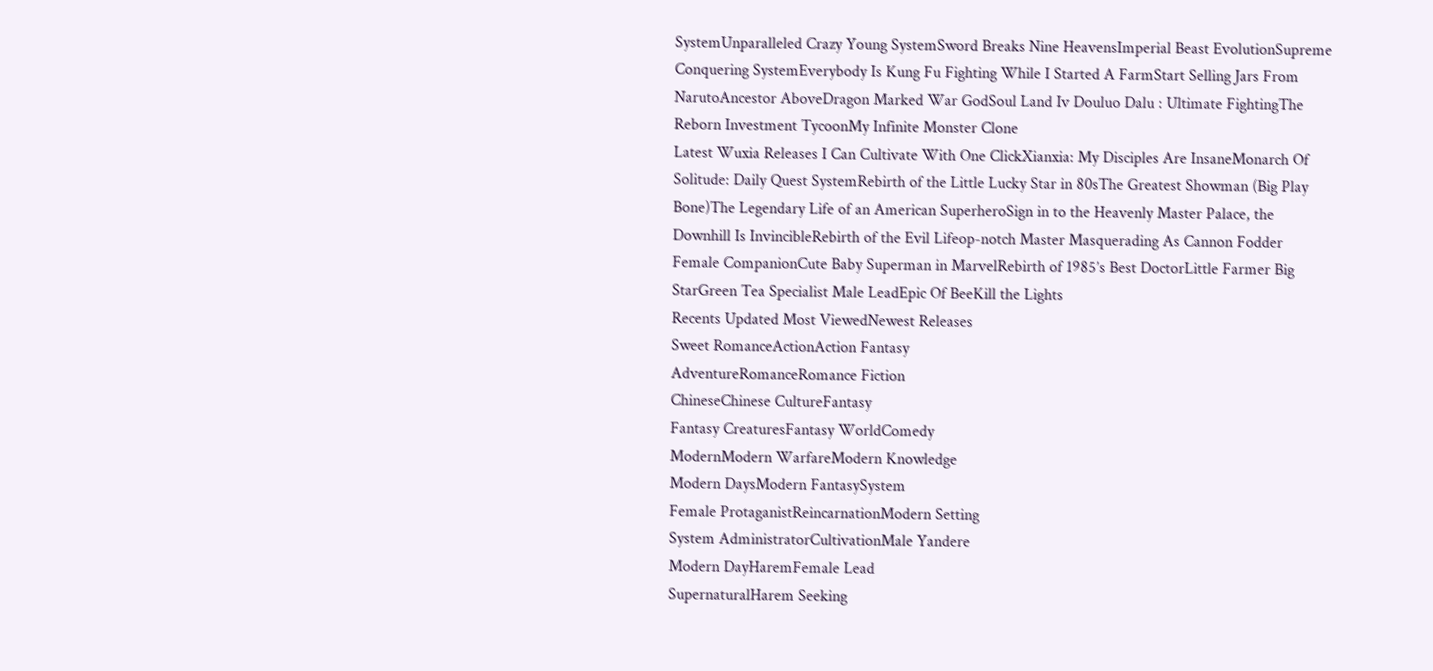SystemUnparalleled Crazy Young SystemSword Breaks Nine HeavensImperial Beast EvolutionSupreme Conquering SystemEverybody Is Kung Fu Fighting While I Started A FarmStart Selling Jars From NarutoAncestor AboveDragon Marked War GodSoul Land Iv Douluo Dalu : Ultimate FightingThe Reborn Investment TycoonMy Infinite Monster Clone
Latest Wuxia Releases I Can Cultivate With One ClickXianxia: My Disciples Are InsaneMonarch Of Solitude: Daily Quest SystemRebirth of the Little Lucky Star in 80sThe Greatest Showman (Big Play Bone)The Legendary Life of an American SuperheroSign in to the Heavenly Master Palace, the Downhill Is InvincibleRebirth of the Evil Lifeop-notch Master Masquerading As Cannon Fodder Female CompanionCute Baby Superman in MarvelRebirth of 1985’s Best DoctorLittle Farmer Big StarGreen Tea Specialist Male LeadEpic Of BeeKill the Lights
Recents Updated Most ViewedNewest Releases
Sweet RomanceActionAction Fantasy
AdventureRomanceRomance Fiction
ChineseChinese CultureFantasy
Fantasy CreaturesFantasy WorldComedy
ModernModern WarfareModern Knowledge
Modern DaysModern FantasySystem
Female ProtaganistReincarnationModern Setting
System AdministratorCultivationMale Yandere
Modern DayHaremFemale Lead
SupernaturalHarem Seeking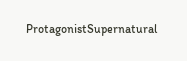ProtagonistSupernatural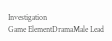Investigation
Game ElementDramaMale Lead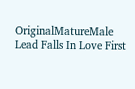OriginalMatureMale Lead Falls In Love First